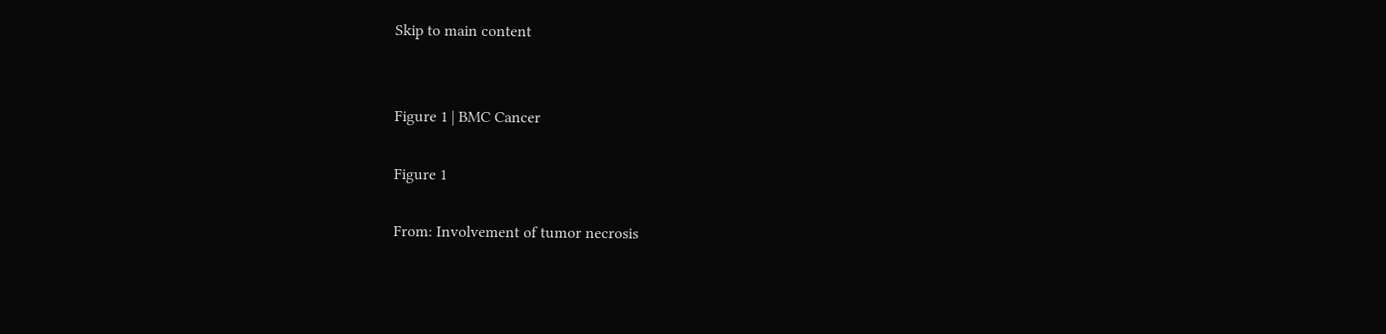Skip to main content


Figure 1 | BMC Cancer

Figure 1

From: Involvement of tumor necrosis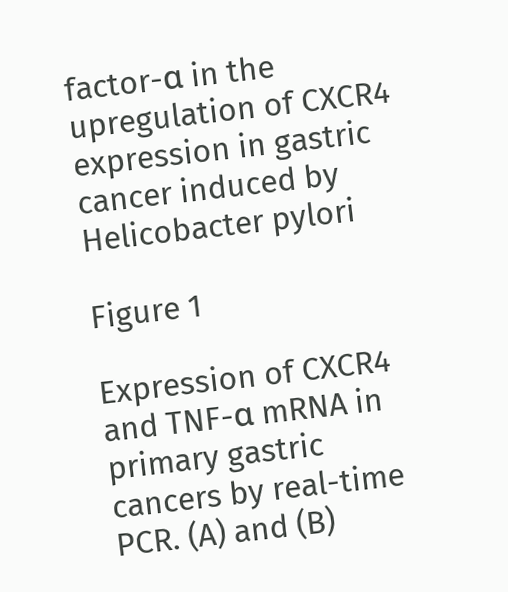factor-α in the upregulation of CXCR4 expression in gastric cancer induced by Helicobacter pylori

Figure 1

Expression of CXCR4 and TNF-α mRNA in primary gastric cancers by real-time PCR. (A) and (B)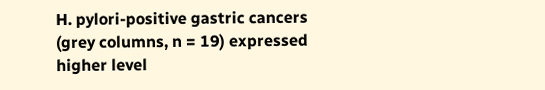H. pylori-positive gastric cancers (grey columns, n = 19) expressed higher level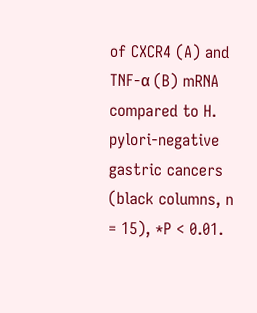of CXCR4 (A) and TNF-α (B) mRNA compared to H. pylori-negative gastric cancers (black columns, n = 15), *P < 0.01.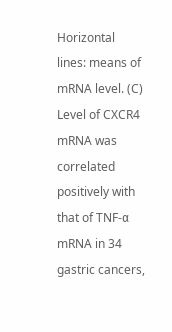Horizontal lines: means of mRNA level. (C) Level of CXCR4 mRNA was correlated positively with that of TNF-α mRNA in 34 gastric cancers,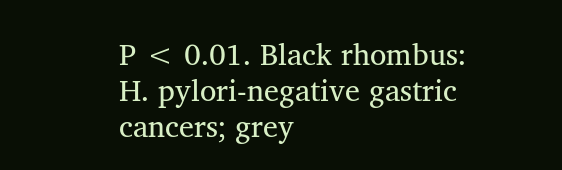P < 0.01. Black rhombus: H. pylori-negative gastric cancers; grey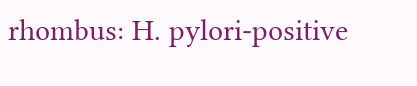rhombus: H. pylori-positive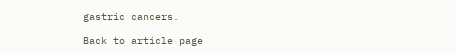gastric cancers.

Back to article page